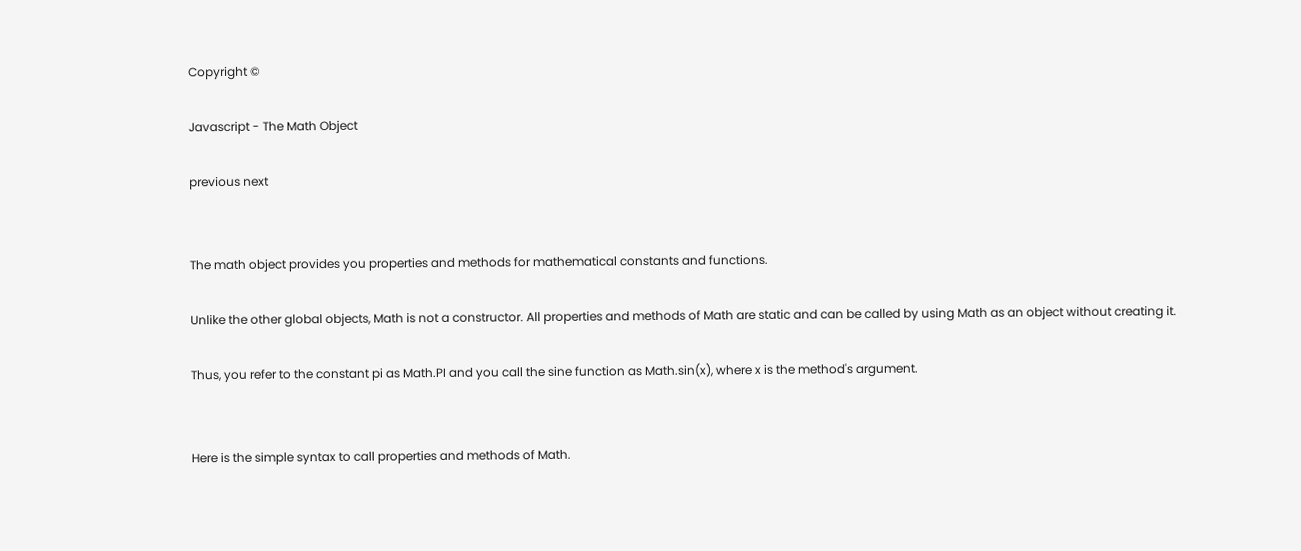Copyright ©

Javascript - The Math Object

previous next


The math object provides you properties and methods for mathematical constants and functions.

Unlike the other global objects, Math is not a constructor. All properties and methods of Math are static and can be called by using Math as an object without creating it.

Thus, you refer to the constant pi as Math.PI and you call the sine function as Math.sin(x), where x is the method's argument.


Here is the simple syntax to call properties and methods of Math.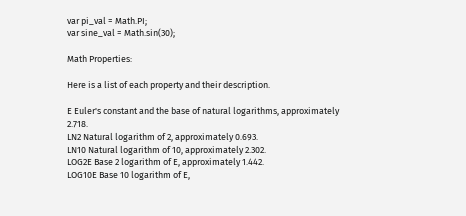var pi_val = Math.PI;
var sine_val = Math.sin(30);

Math Properties:

Here is a list of each property and their description.

E Euler's constant and the base of natural logarithms, approximately 2.718.
LN2 Natural logarithm of 2, approximately 0.693.
LN10 Natural logarithm of 10, approximately 2.302.
LOG2E Base 2 logarithm of E, approximately 1.442.
LOG10E Base 10 logarithm of E,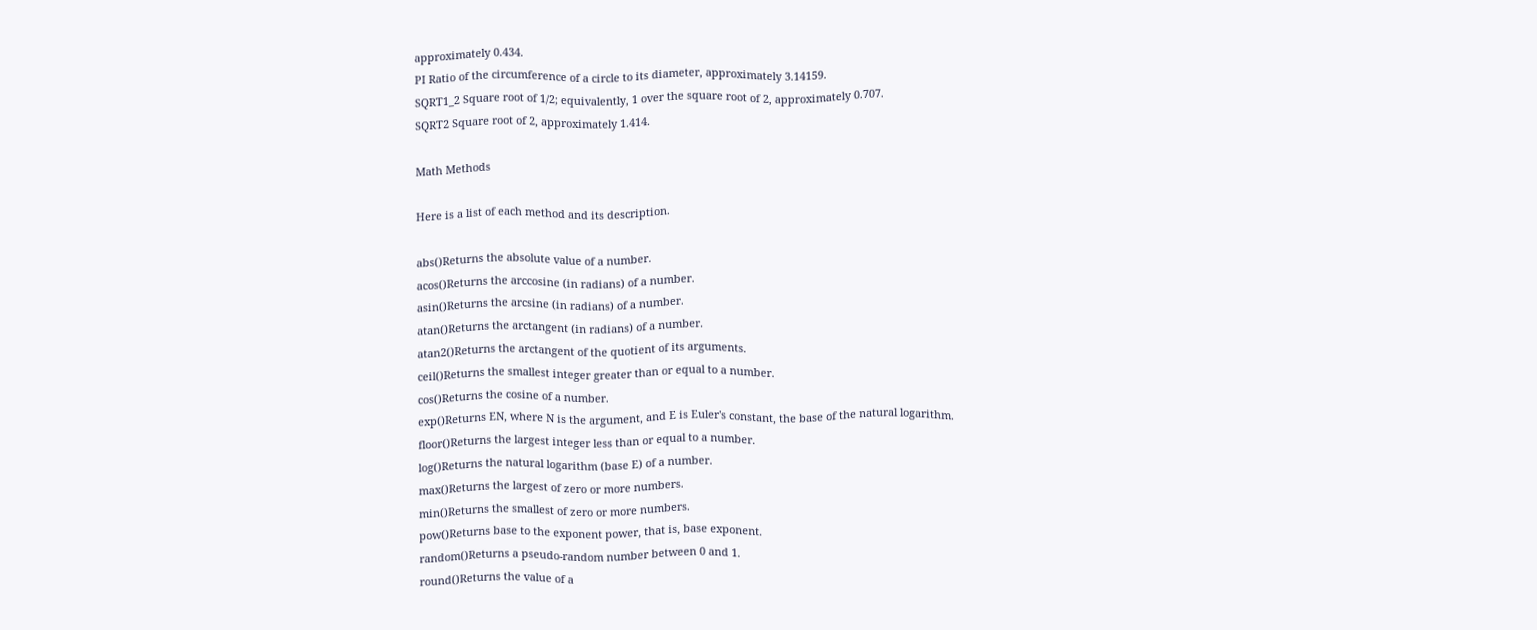approximately 0.434.
PI Ratio of the circumference of a circle to its diameter, approximately 3.14159.
SQRT1_2 Square root of 1/2; equivalently, 1 over the square root of 2, approximately 0.707.
SQRT2 Square root of 2, approximately 1.414.

Math Methods

Here is a list of each method and its description.

abs()Returns the absolute value of a number.
acos()Returns the arccosine (in radians) of a number.
asin()Returns the arcsine (in radians) of a number.
atan()Returns the arctangent (in radians) of a number.
atan2()Returns the arctangent of the quotient of its arguments.
ceil()Returns the smallest integer greater than or equal to a number.
cos()Returns the cosine of a number.
exp()Returns EN, where N is the argument, and E is Euler's constant, the base of the natural logarithm.
floor()Returns the largest integer less than or equal to a number.
log()Returns the natural logarithm (base E) of a number.
max()Returns the largest of zero or more numbers.
min()Returns the smallest of zero or more numbers.
pow()Returns base to the exponent power, that is, base exponent.
random()Returns a pseudo-random number between 0 and 1.
round()Returns the value of a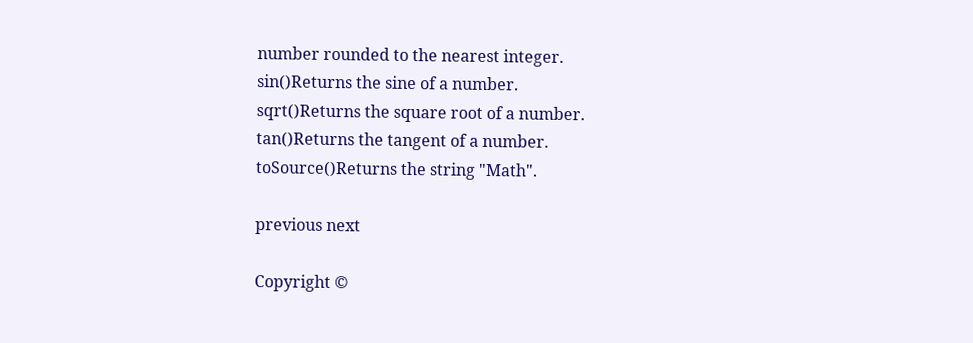number rounded to the nearest integer.
sin()Returns the sine of a number.
sqrt()Returns the square root of a number.
tan()Returns the tangent of a number.
toSource()Returns the string "Math".

previous next

Copyright ©